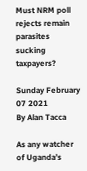Must NRM poll rejects remain parasites sucking taxpayers?

Sunday February 07 2021
By Alan Tacca

As any watcher of Uganda’s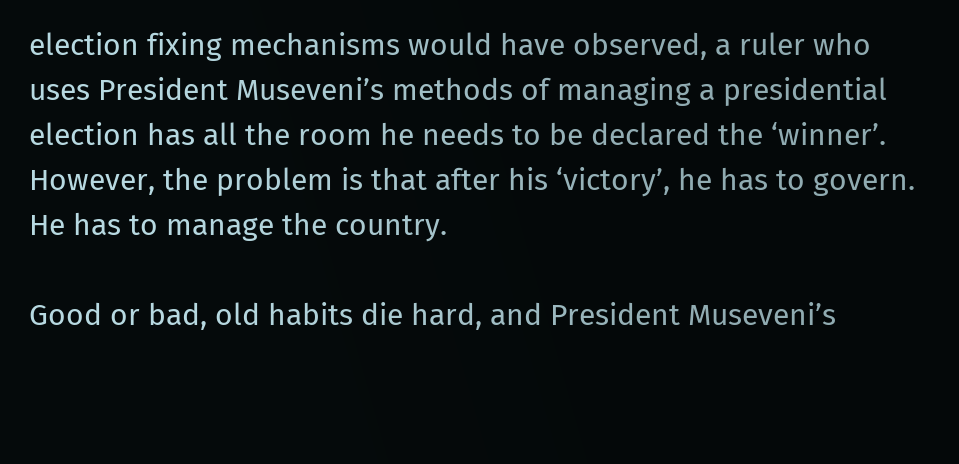election fixing mechanisms would have observed, a ruler who uses President Museveni’s methods of managing a presidential election has all the room he needs to be declared the ‘winner’. However, the problem is that after his ‘victory’, he has to govern. He has to manage the country.

Good or bad, old habits die hard, and President Museveni’s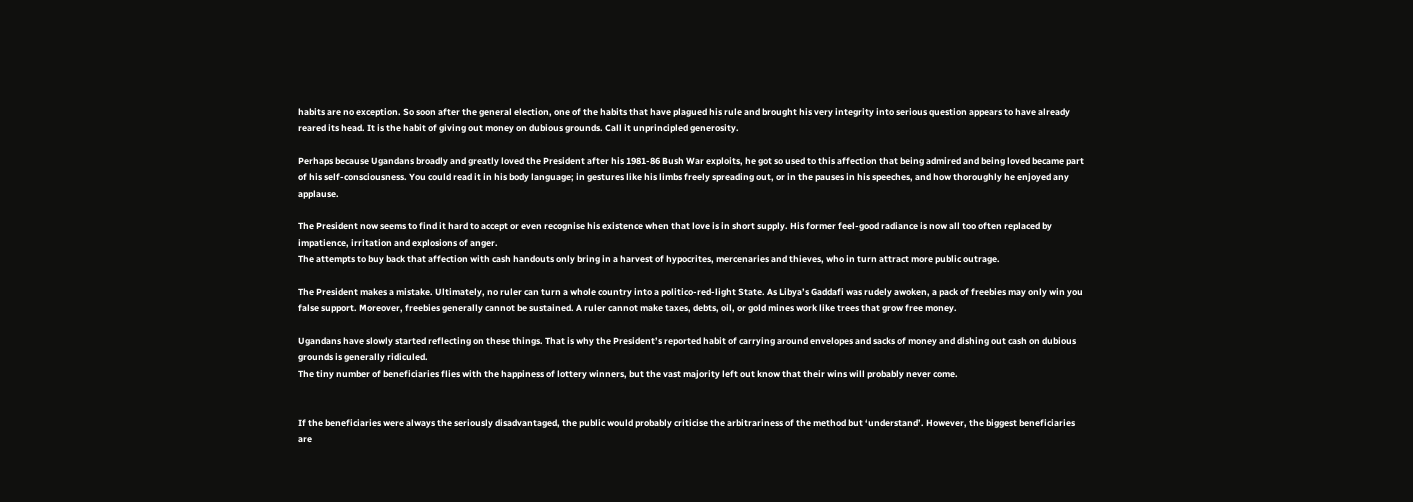habits are no exception. So soon after the general election, one of the habits that have plagued his rule and brought his very integrity into serious question appears to have already reared its head. It is the habit of giving out money on dubious grounds. Call it unprincipled generosity.

Perhaps because Ugandans broadly and greatly loved the President after his 1981-86 Bush War exploits, he got so used to this affection that being admired and being loved became part of his self-consciousness. You could read it in his body language; in gestures like his limbs freely spreading out, or in the pauses in his speeches, and how thoroughly he enjoyed any applause.

The President now seems to find it hard to accept or even recognise his existence when that love is in short supply. His former feel-good radiance is now all too often replaced by impatience, irritation and explosions of anger.
The attempts to buy back that affection with cash handouts only bring in a harvest of hypocrites, mercenaries and thieves, who in turn attract more public outrage.

The President makes a mistake. Ultimately, no ruler can turn a whole country into a politico-red-light State. As Libya’s Gaddafi was rudely awoken, a pack of freebies may only win you false support. Moreover, freebies generally cannot be sustained. A ruler cannot make taxes, debts, oil, or gold mines work like trees that grow free money.

Ugandans have slowly started reflecting on these things. That is why the President’s reported habit of carrying around envelopes and sacks of money and dishing out cash on dubious grounds is generally ridiculed.
The tiny number of beneficiaries flies with the happiness of lottery winners, but the vast majority left out know that their wins will probably never come.


If the beneficiaries were always the seriously disadvantaged, the public would probably criticise the arbitrariness of the method but ‘understand’. However, the biggest beneficiaries are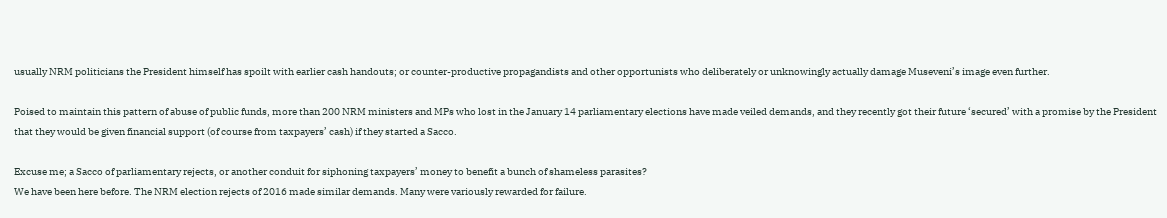usually NRM politicians the President himself has spoilt with earlier cash handouts; or counter-productive propagandists and other opportunists who deliberately or unknowingly actually damage Museveni’s image even further.

Poised to maintain this pattern of abuse of public funds, more than 200 NRM ministers and MPs who lost in the January 14 parliamentary elections have made veiled demands, and they recently got their future ‘secured’ with a promise by the President that they would be given financial support (of course from taxpayers’ cash) if they started a Sacco.

Excuse me; a Sacco of parliamentary rejects, or another conduit for siphoning taxpayers’ money to benefit a bunch of shameless parasites?
We have been here before. The NRM election rejects of 2016 made similar demands. Many were variously rewarded for failure.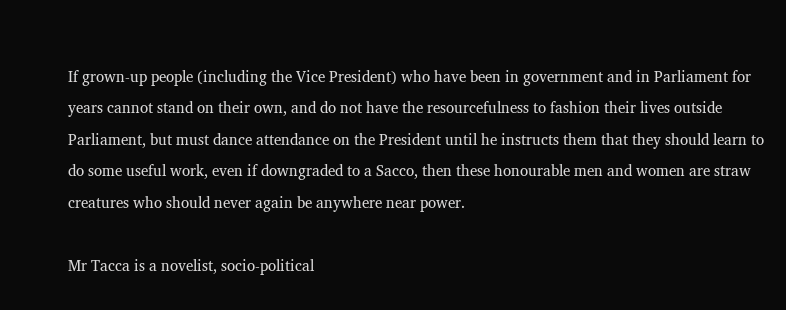If grown-up people (including the Vice President) who have been in government and in Parliament for years cannot stand on their own, and do not have the resourcefulness to fashion their lives outside Parliament, but must dance attendance on the President until he instructs them that they should learn to do some useful work, even if downgraded to a Sacco, then these honourable men and women are straw creatures who should never again be anywhere near power.

Mr Tacca is a novelist, socio-political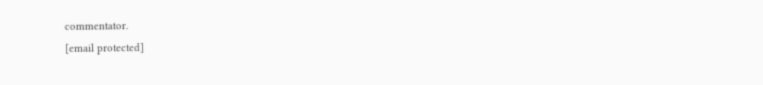commentator.
[email protected]